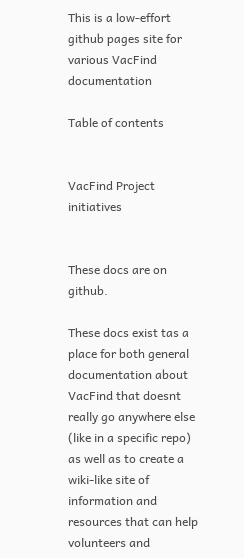This is a low-effort github pages site for various VacFind documentation

Table of contents


VacFind Project initiatives


These docs are on github.

These docs exist tas a place for both general documentation about VacFind that doesnt really go anywhere else (like in a specific repo) as well as to create a wiki-like site of information and resources that can help volunteers and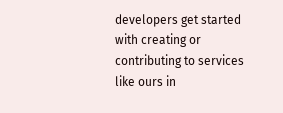developers get started with creating or contributing to services like ours in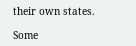their own states.

Some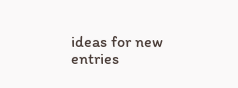ideas for new entries